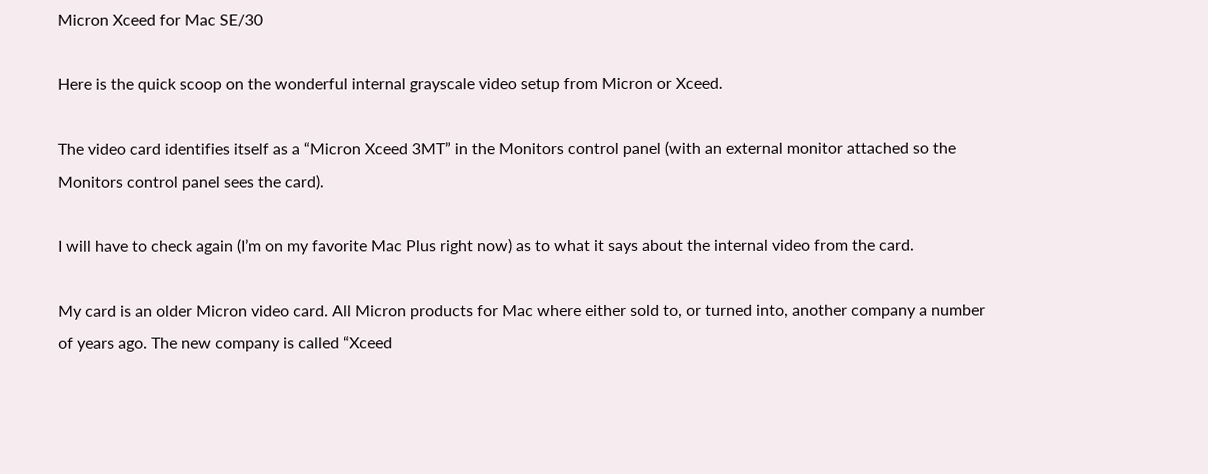Micron Xceed for Mac SE/30

Here is the quick scoop on the wonderful internal grayscale video setup from Micron or Xceed.

The video card identifies itself as a “Micron Xceed 3MT” in the Monitors control panel (with an external monitor attached so the Monitors control panel sees the card).

I will have to check again (I’m on my favorite Mac Plus right now) as to what it says about the internal video from the card.

My card is an older Micron video card. All Micron products for Mac where either sold to, or turned into, another company a number of years ago. The new company is called “Xceed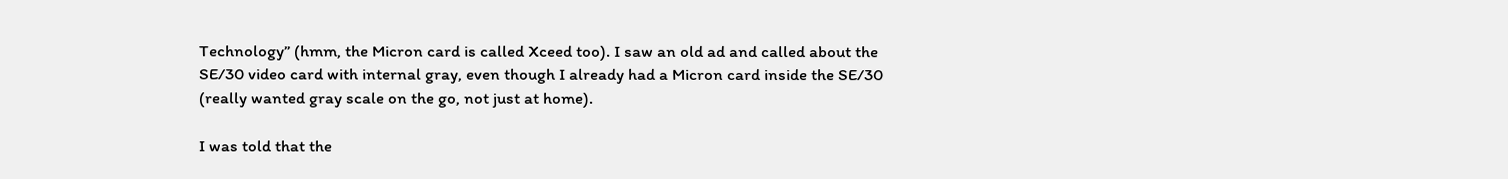Technology” (hmm, the Micron card is called Xceed too). I saw an old ad and called about the SE/30 video card with internal gray, even though I already had a Micron card inside the SE/30 (really wanted gray scale on the go, not just at home).

I was told that the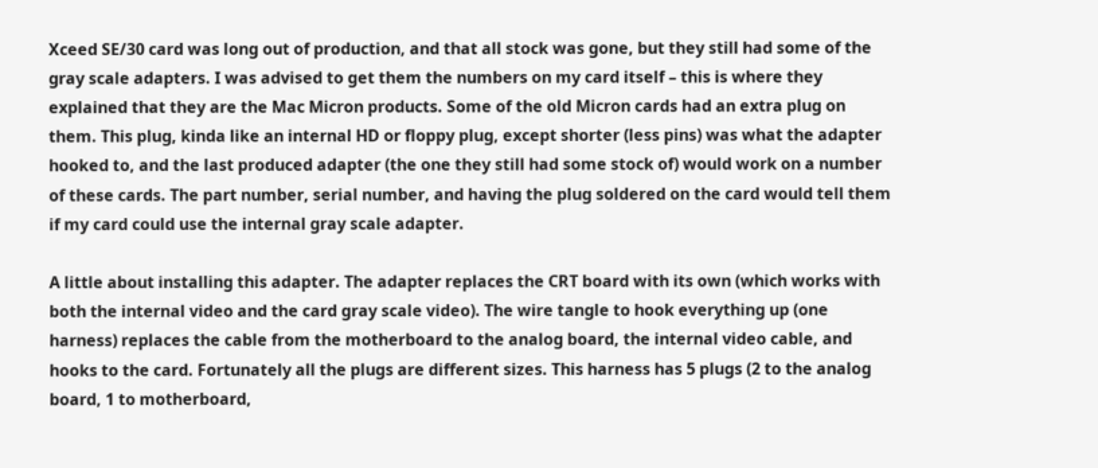Xceed SE/30 card was long out of production, and that all stock was gone, but they still had some of the gray scale adapters. I was advised to get them the numbers on my card itself – this is where they explained that they are the Mac Micron products. Some of the old Micron cards had an extra plug on them. This plug, kinda like an internal HD or floppy plug, except shorter (less pins) was what the adapter hooked to, and the last produced adapter (the one they still had some stock of) would work on a number of these cards. The part number, serial number, and having the plug soldered on the card would tell them if my card could use the internal gray scale adapter.

A little about installing this adapter. The adapter replaces the CRT board with its own (which works with both the internal video and the card gray scale video). The wire tangle to hook everything up (one harness) replaces the cable from the motherboard to the analog board, the internal video cable, and hooks to the card. Fortunately all the plugs are different sizes. This harness has 5 plugs (2 to the analog board, 1 to motherboard,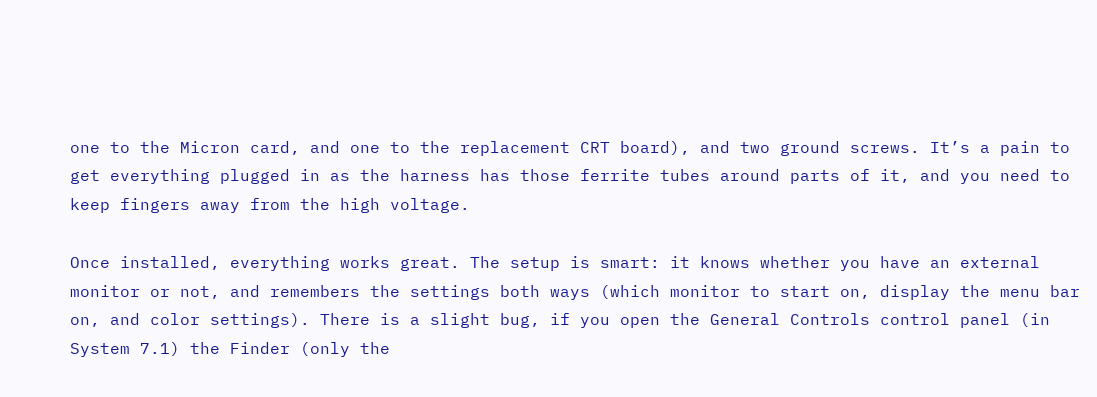one to the Micron card, and one to the replacement CRT board), and two ground screws. It’s a pain to get everything plugged in as the harness has those ferrite tubes around parts of it, and you need to keep fingers away from the high voltage.

Once installed, everything works great. The setup is smart: it knows whether you have an external monitor or not, and remembers the settings both ways (which monitor to start on, display the menu bar on, and color settings). There is a slight bug, if you open the General Controls control panel (in System 7.1) the Finder (only the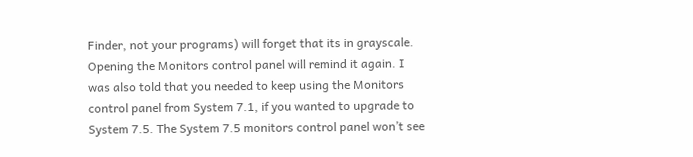Finder, not your programs) will forget that its in grayscale. Opening the Monitors control panel will remind it again. I was also told that you needed to keep using the Monitors control panel from System 7.1, if you wanted to upgrade to System 7.5. The System 7.5 monitors control panel won’t see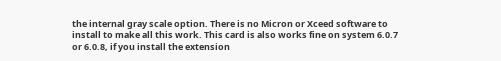the internal gray scale option. There is no Micron or Xceed software to install to make all this work. This card is also works fine on system 6.0.7 or 6.0.8, if you install the extension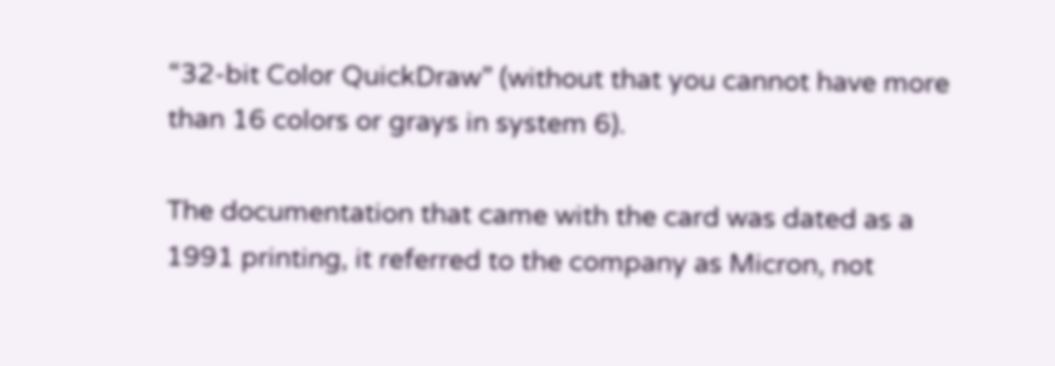“32-bit Color QuickDraw” (without that you cannot have more than 16 colors or grays in system 6).

The documentation that came with the card was dated as a 1991 printing, it referred to the company as Micron, not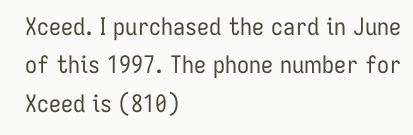Xceed. I purchased the card in June of this 1997. The phone number for Xceed is (810)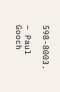598-8003.

– Paul Gooch